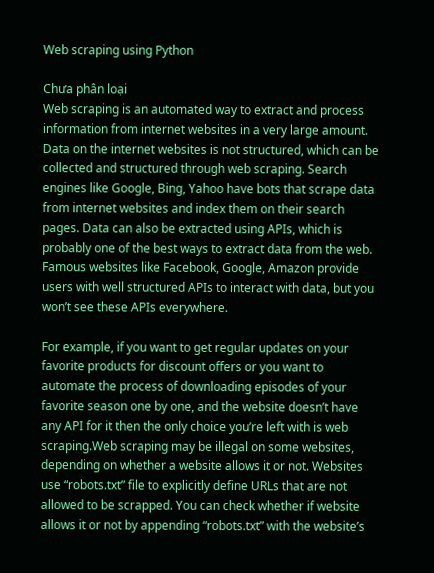Web scraping using Python

Chưa phân loại
Web scraping is an automated way to extract and process information from internet websites in a very large amount. Data on the internet websites is not structured, which can be collected and structured through web scraping. Search engines like Google, Bing, Yahoo have bots that scrape data from internet websites and index them on their search pages. Data can also be extracted using APIs, which is probably one of the best ways to extract data from the web. Famous websites like Facebook, Google, Amazon provide users with well structured APIs to interact with data, but you won’t see these APIs everywhere.

For example, if you want to get regular updates on your favorite products for discount offers or you want to automate the process of downloading episodes of your favorite season one by one, and the website doesn’t have any API for it then the only choice you’re left with is web scraping.Web scraping may be illegal on some websites, depending on whether a website allows it or not. Websites use “robots.txt” file to explicitly define URLs that are not allowed to be scrapped. You can check whether if website allows it or not by appending “robots.txt” with the website’s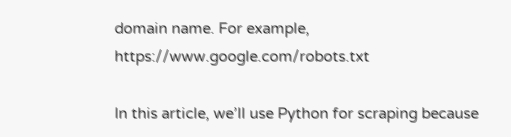domain name. For example, https://www.google.com/robots.txt

In this article, we’ll use Python for scraping because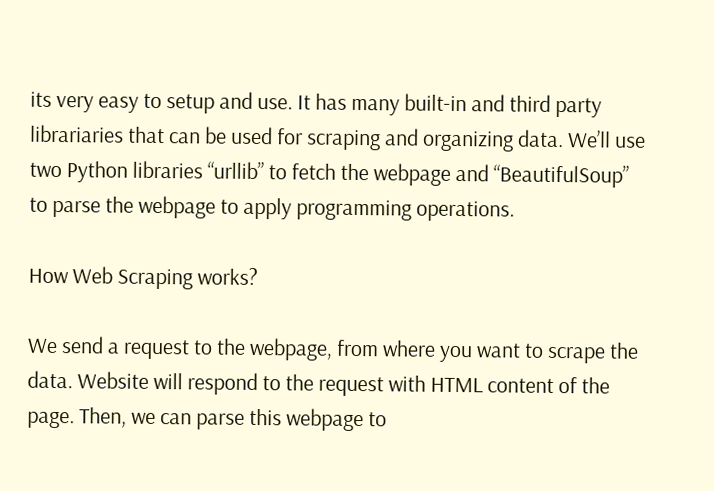its very easy to setup and use. It has many built-in and third party librariaries that can be used for scraping and organizing data. We’ll use two Python libraries “urllib” to fetch the webpage and “BeautifulSoup” to parse the webpage to apply programming operations.

How Web Scraping works?

We send a request to the webpage, from where you want to scrape the data. Website will respond to the request with HTML content of the page. Then, we can parse this webpage to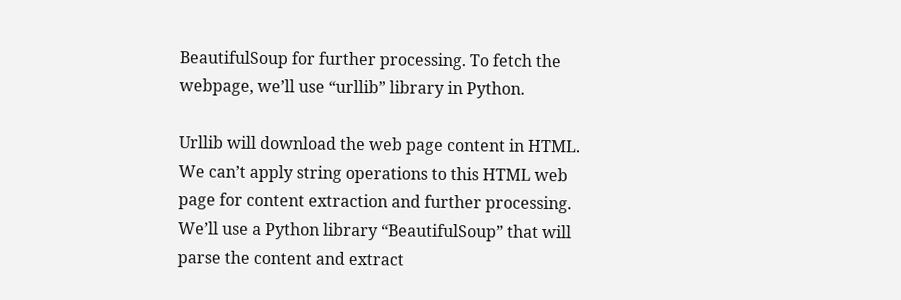BeautifulSoup for further processing. To fetch the webpage, we’ll use “urllib” library in Python.

Urllib will download the web page content in HTML. We can’t apply string operations to this HTML web page for content extraction and further processing. We’ll use a Python library “BeautifulSoup” that will parse the content and extract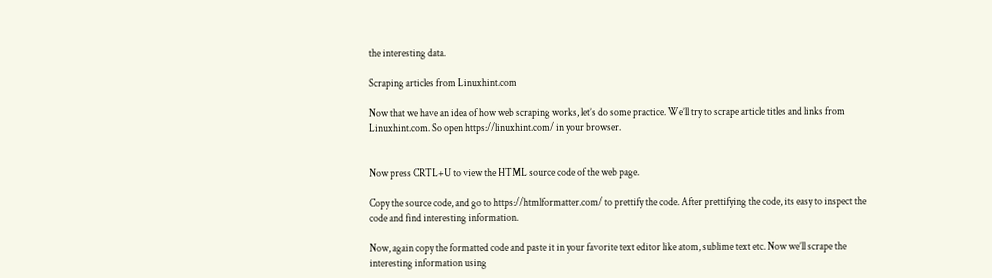the interesting data.

Scraping articles from Linuxhint.com

Now that we have an idea of how web scraping works, let’s do some practice. We’ll try to scrape article titles and links from Linuxhint.com. So open https://linuxhint.com/ in your browser.


Now press CRTL+U to view the HTML source code of the web page.

Copy the source code, and go to https://htmlformatter.com/ to prettify the code. After prettifying the code, its easy to inspect the code and find interesting information.

Now, again copy the formatted code and paste it in your favorite text editor like atom, sublime text etc. Now we’ll scrape the interesting information using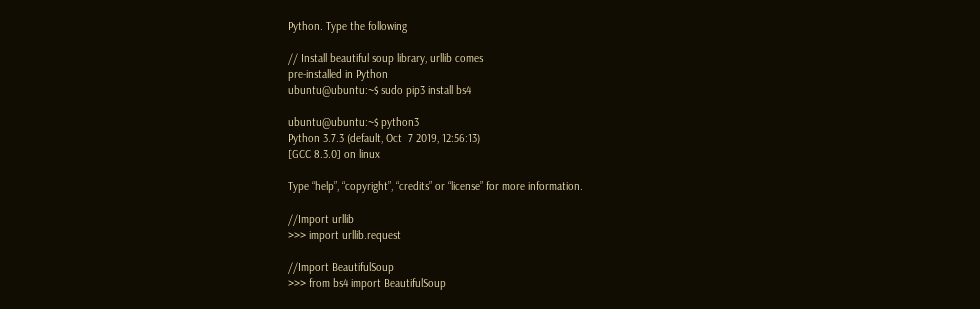Python. Type the following

// Install beautiful soup library, urllib comes
pre-installed in Python
ubuntu@ubuntu:~$ sudo pip3 install bs4

ubuntu@ubuntu:~$ python3
Python 3.7.3 (default, Oct  7 2019, 12:56:13)
[GCC 8.3.0] on linux

Type “help”, “copyright”, “credits” or “license” for more information.

//Import urllib
>>> import urllib.request

//Import BeautifulSoup
>>> from bs4 import BeautifulSoup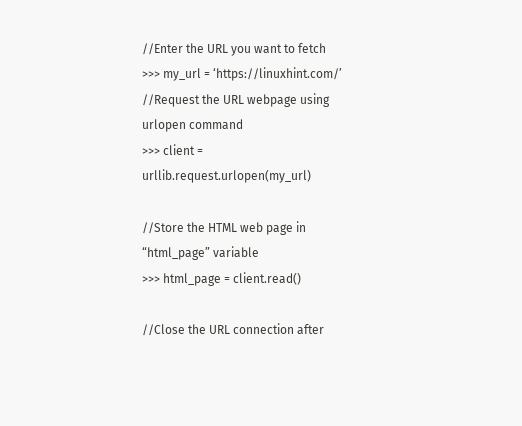//Enter the URL you want to fetch
>>> my_url = ‘https://linuxhint.com/’
//Request the URL webpage using urlopen command
>>> client = urllib.request.urlopen(my_url)

//Store the HTML web page in “html_page” variable
>>> html_page = client.read()

//Close the URL connection after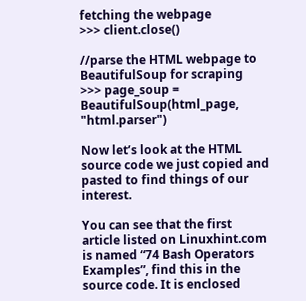fetching the webpage
>>> client.close()

//parse the HTML webpage to BeautifulSoup for scraping
>>> page_soup = BeautifulSoup(html_page, "html.parser")

Now let’s look at the HTML source code we just copied and pasted to find things of our interest.

You can see that the first article listed on Linuxhint.com is named “74 Bash Operators Examples”, find this in the source code. It is enclosed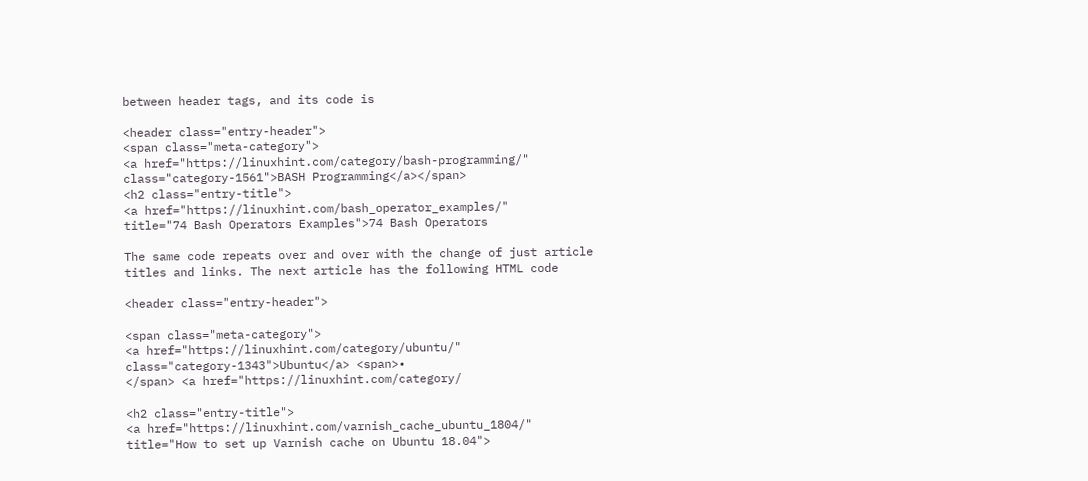between header tags, and its code is

<header class="entry-header">
<span class="meta-category">
<a href="https://linuxhint.com/category/bash-programming/"
class="category-1561">BASH Programming</a></span>
<h2 class="entry-title">
<a href="https://linuxhint.com/bash_operator_examples/"
title="74 Bash Operators Examples">74 Bash Operators

The same code repeats over and over with the change of just article titles and links. The next article has the following HTML code

<header class="entry-header">

<span class="meta-category">
<a href="https://linuxhint.com/category/ubuntu/"
class="category-1343">Ubuntu</a> <span>•
</span> <a href="https://linuxhint.com/category/

<h2 class="entry-title">
<a href="https://linuxhint.com/varnish_cache_ubuntu_1804/"
title="How to set up Varnish cache on Ubuntu 18.04">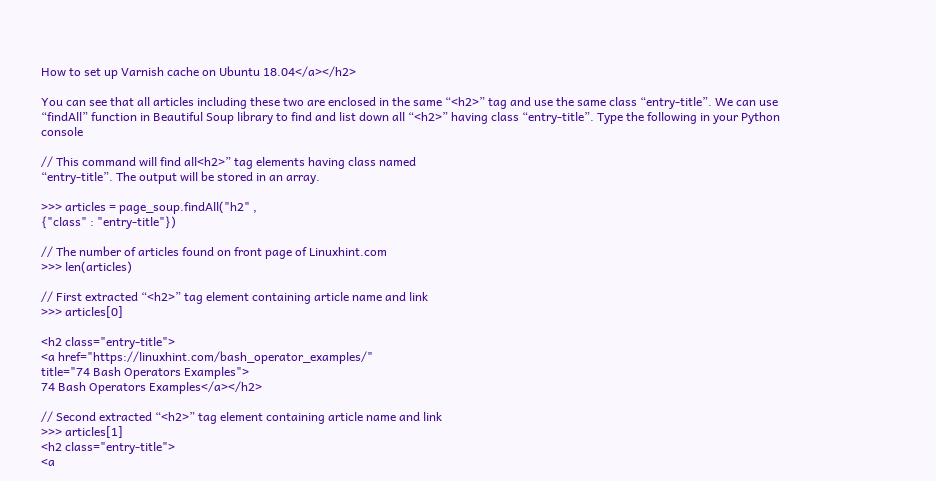How to set up Varnish cache on Ubuntu 18.04</a></h2>

You can see that all articles including these two are enclosed in the same “<h2>” tag and use the same class “entry-title”. We can use “findAll” function in Beautiful Soup library to find and list down all “<h2>” having class “entry-title”. Type the following in your Python console

// This command will find all<h2>” tag elements having class named
“entry-title”. The output will be stored in an array.

>>> articles = page_soup.findAll("h2" ,
{"class" : "entry-title"})

// The number of articles found on front page of Linuxhint.com
>>> len(articles)

// First extracted “<h2>” tag element containing article name and link
>>> articles[0]

<h2 class="entry-title">
<a href="https://linuxhint.com/bash_operator_examples/"
title="74 Bash Operators Examples">
74 Bash Operators Examples</a></h2>

// Second extracted “<h2>” tag element containing article name and link
>>> articles[1]
<h2 class="entry-title">
<a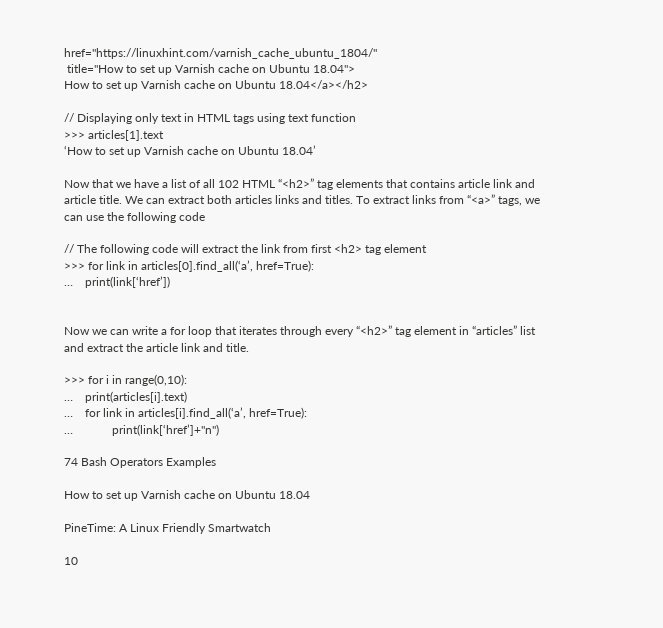href="https://linuxhint.com/varnish_cache_ubuntu_1804/"
 title="How to set up Varnish cache on Ubuntu 18.04">
How to set up Varnish cache on Ubuntu 18.04</a></h2>

// Displaying only text in HTML tags using text function
>>> articles[1].text
‘How to set up Varnish cache on Ubuntu 18.04’

Now that we have a list of all 102 HTML “<h2>” tag elements that contains article link and article title. We can extract both articles links and titles. To extract links from “<a>” tags, we can use the following code

// The following code will extract the link from first <h2> tag element
>>> for link in articles[0].find_all(‘a’, href=True):
…    print(link[‘href’])


Now we can write a for loop that iterates through every “<h2>” tag element in “articles” list and extract the article link and title.

>>> for i in range(0,10):
…    print(articles[i].text)
…    for link in articles[i].find_all(‘a’, href=True):
…             print(link[‘href’]+"n")

74 Bash Operators Examples

How to set up Varnish cache on Ubuntu 18.04

PineTime: A Linux Friendly Smartwatch

10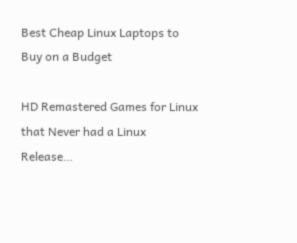Best Cheap Linux Laptops to Buy on a Budget

HD Remastered Games for Linux that Never had a Linux Release…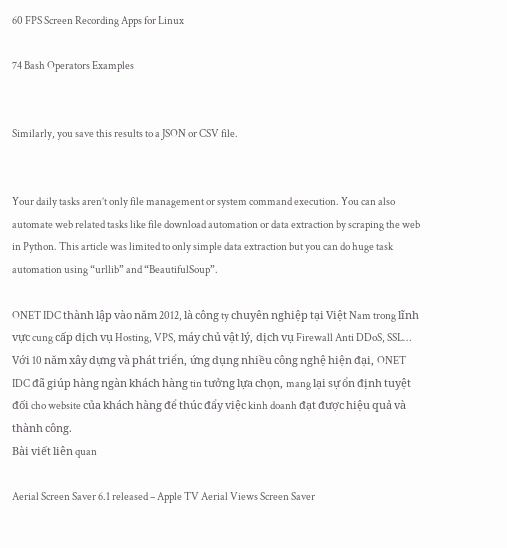60 FPS Screen Recording Apps for Linux

74 Bash Operators Examples


Similarly, you save this results to a JSON or CSV file.


Your daily tasks aren’t only file management or system command execution. You can also automate web related tasks like file download automation or data extraction by scraping the web in Python. This article was limited to only simple data extraction but you can do huge task automation using “urllib” and “BeautifulSoup”.

ONET IDC thành lập vào năm 2012, là công ty chuyên nghiệp tại Việt Nam trong lĩnh vực cung cấp dịch vụ Hosting, VPS, máy chủ vật lý, dịch vụ Firewall Anti DDoS, SSL… Với 10 năm xây dựng và phát triển, ứng dụng nhiều công nghệ hiện đại, ONET IDC đã giúp hàng ngàn khách hàng tin tưởng lựa chọn, mang lại sự ổn định tuyệt đối cho website của khách hàng để thúc đẩy việc kinh doanh đạt được hiệu quả và thành công.
Bài viết liên quan

Aerial Screen Saver 6.1 released – Apple TV Aerial Views Screen Saver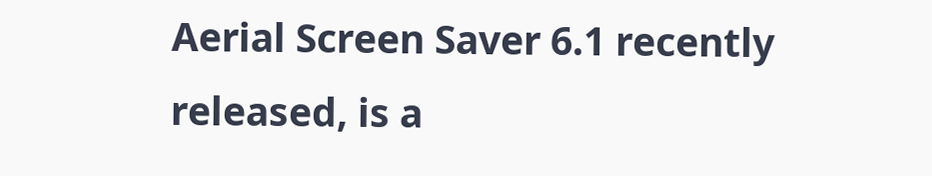Aerial Screen Saver 6.1 recently released, is a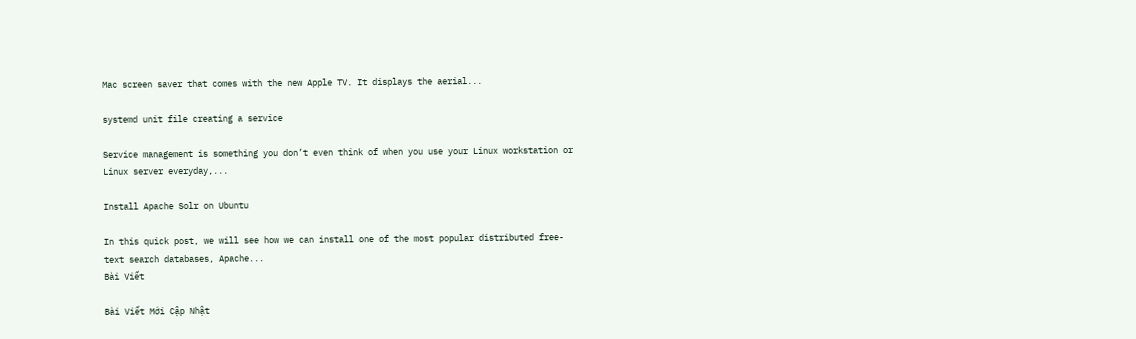Mac screen saver that comes with the new Apple TV. It displays the aerial...

systemd unit file creating a service

Service management is something you don’t even think of when you use your Linux workstation or Linux server everyday,...

Install Apache Solr on Ubuntu

In this quick post, we will see how we can install one of the most popular distributed free-text search databases, Apache...
Bài Viết

Bài Viết Mới Cập Nhật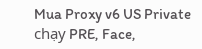Mua Proxy v6 US Private chạy PRE, Face,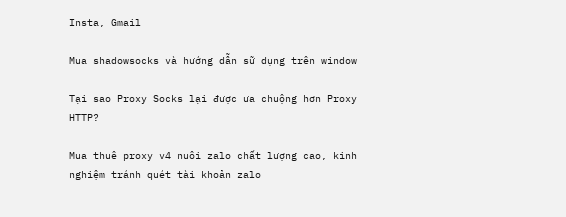Insta, Gmail

Mua shadowsocks và hướng dẫn sữ dụng trên window

Tại sao Proxy Socks lại được ưa chuộng hơn Proxy HTTP?

Mua thuê proxy v4 nuôi zalo chất lượng cao, kinh nghiệm tránh quét tài khoản zalo